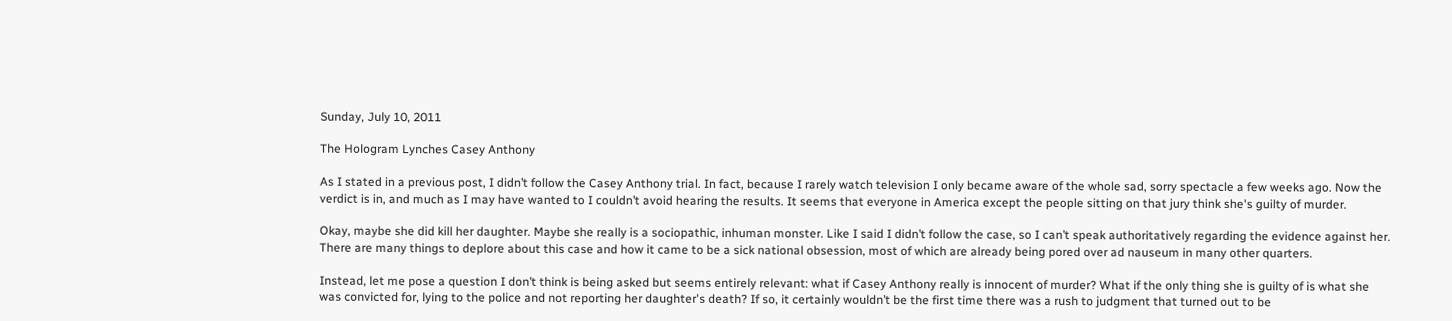Sunday, July 10, 2011

The Hologram Lynches Casey Anthony

As I stated in a previous post, I didn’t follow the Casey Anthony trial. In fact, because I rarely watch television I only became aware of the whole sad, sorry spectacle a few weeks ago. Now the verdict is in, and much as I may have wanted to I couldn’t avoid hearing the results. It seems that everyone in America except the people sitting on that jury think she's guilty of murder.

Okay, maybe she did kill her daughter. Maybe she really is a sociopathic, inhuman monster. Like I said I didn’t follow the case, so I can’t speak authoritatively regarding the evidence against her. There are many things to deplore about this case and how it came to be a sick national obsession, most of which are already being pored over ad nauseum in many other quarters.

Instead, let me pose a question I don’t think is being asked but seems entirely relevant: what if Casey Anthony really is innocent of murder? What if the only thing she is guilty of is what she was convicted for, lying to the police and not reporting her daughter's death? If so, it certainly wouldn’t be the first time there was a rush to judgment that turned out to be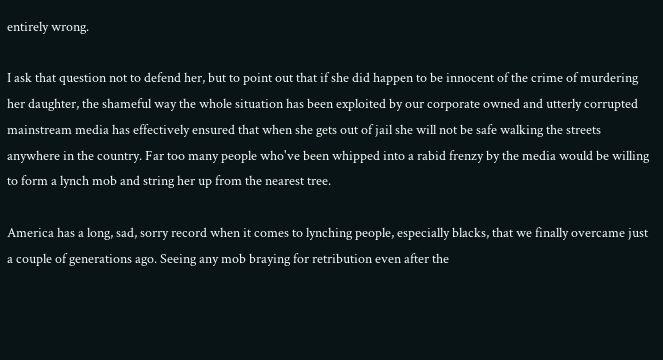entirely wrong.

I ask that question not to defend her, but to point out that if she did happen to be innocent of the crime of murdering her daughter, the shameful way the whole situation has been exploited by our corporate owned and utterly corrupted mainstream media has effectively ensured that when she gets out of jail she will not be safe walking the streets anywhere in the country. Far too many people who've been whipped into a rabid frenzy by the media would be willing to form a lynch mob and string her up from the nearest tree.

America has a long, sad, sorry record when it comes to lynching people, especially blacks, that we finally overcame just a couple of generations ago. Seeing any mob braying for retribution even after the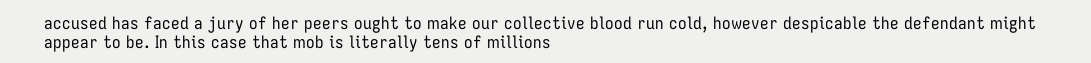accused has faced a jury of her peers ought to make our collective blood run cold, however despicable the defendant might appear to be. In this case that mob is literally tens of millions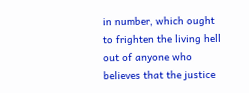in number, which ought to frighten the living hell out of anyone who believes that the justice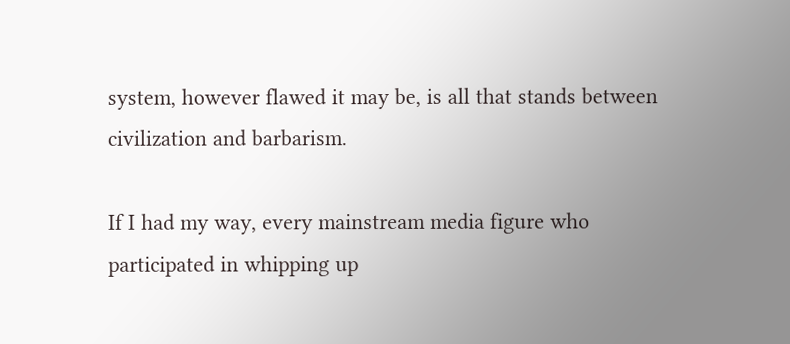system, however flawed it may be, is all that stands between civilization and barbarism.

If I had my way, every mainstream media figure who participated in whipping up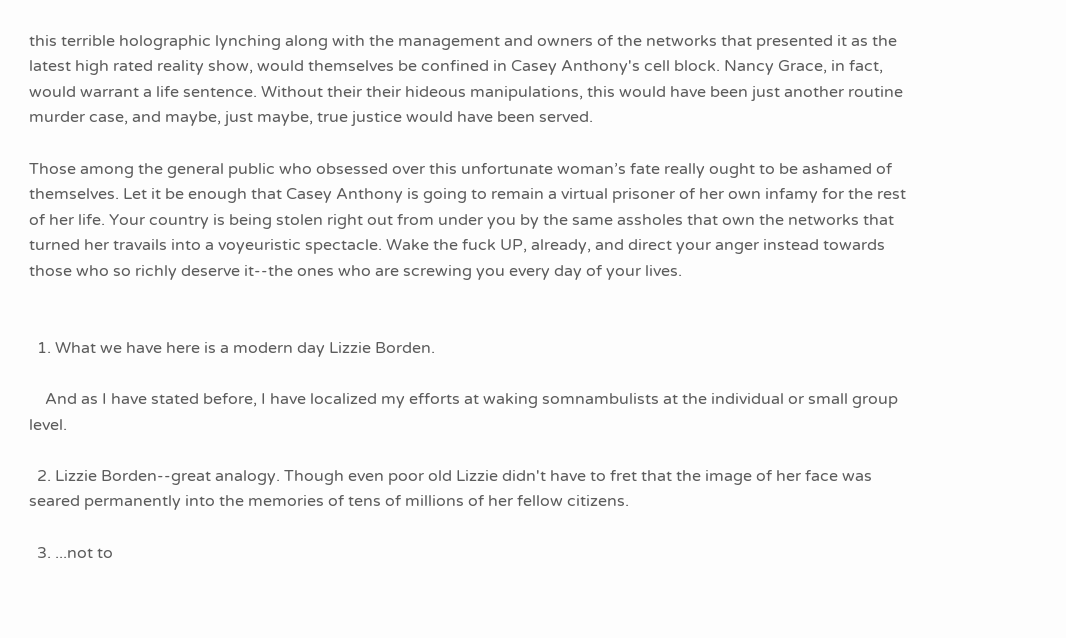this terrible holographic lynching along with the management and owners of the networks that presented it as the latest high rated reality show, would themselves be confined in Casey Anthony's cell block. Nancy Grace, in fact, would warrant a life sentence. Without their their hideous manipulations, this would have been just another routine murder case, and maybe, just maybe, true justice would have been served.

Those among the general public who obsessed over this unfortunate woman’s fate really ought to be ashamed of themselves. Let it be enough that Casey Anthony is going to remain a virtual prisoner of her own infamy for the rest of her life. Your country is being stolen right out from under you by the same assholes that own the networks that turned her travails into a voyeuristic spectacle. Wake the fuck UP, already, and direct your anger instead towards those who so richly deserve it--the ones who are screwing you every day of your lives.


  1. What we have here is a modern day Lizzie Borden.

    And as I have stated before, I have localized my efforts at waking somnambulists at the individual or small group level.

  2. Lizzie Borden--great analogy. Though even poor old Lizzie didn't have to fret that the image of her face was seared permanently into the memories of tens of millions of her fellow citizens.

  3. ...not to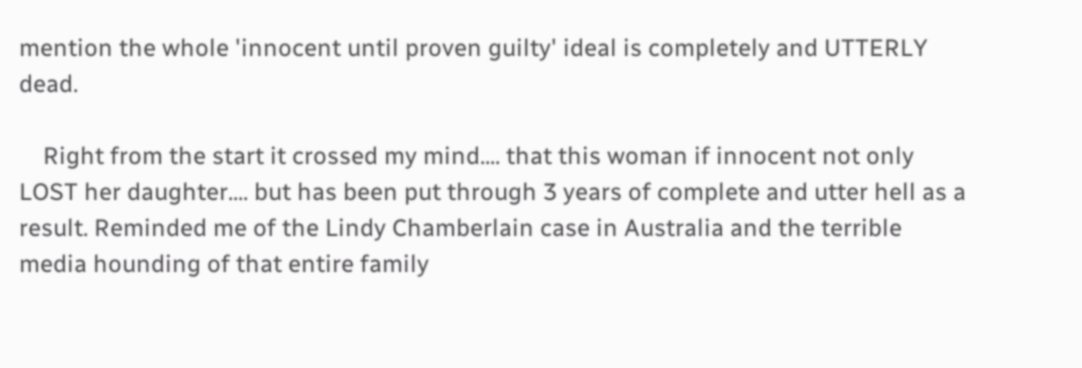mention the whole 'innocent until proven guilty' ideal is completely and UTTERLY dead.

    Right from the start it crossed my mind.... that this woman if innocent not only LOST her daughter.... but has been put through 3 years of complete and utter hell as a result. Reminded me of the Lindy Chamberlain case in Australia and the terrible media hounding of that entire family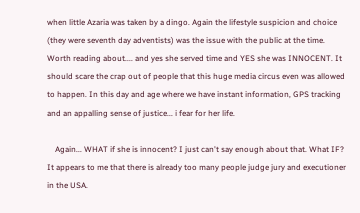when little Azaria was taken by a dingo. Again the lifestyle suspicion and choice (they were seventh day adventists) was the issue with the public at the time. Worth reading about.... and yes she served time and YES she was INNOCENT. It should scare the crap out of people that this huge media circus even was allowed to happen. In this day and age where we have instant information, GPS tracking and an appalling sense of justice... i fear for her life.

    Again... WHAT if she is innocent? I just can't say enough about that. What IF? It appears to me that there is already too many people judge jury and executioner in the USA.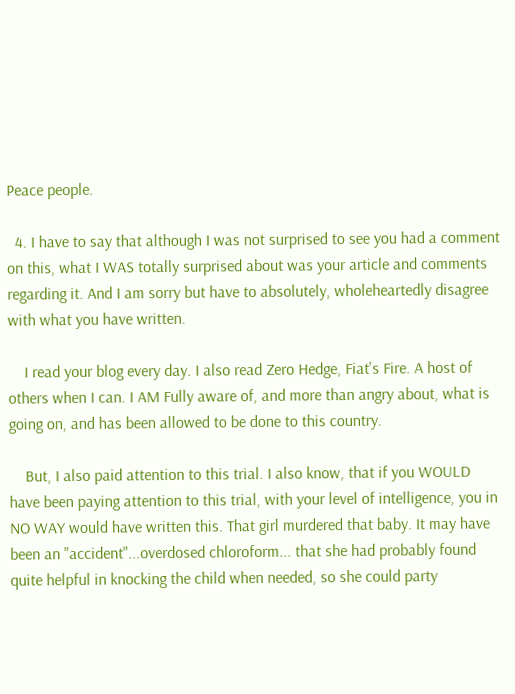Peace people.

  4. I have to say that although I was not surprised to see you had a comment on this, what I WAS totally surprised about was your article and comments regarding it. And I am sorry but have to absolutely, wholeheartedly disagree with what you have written.

    I read your blog every day. I also read Zero Hedge, Fiat's Fire. A host of others when I can. I AM Fully aware of, and more than angry about, what is going on, and has been allowed to be done to this country.

    But, I also paid attention to this trial. I also know, that if you WOULD have been paying attention to this trial, with your level of intelligence, you in NO WAY would have written this. That girl murdered that baby. It may have been an "accident"...overdosed chloroform... that she had probably found quite helpful in knocking the child when needed, so she could party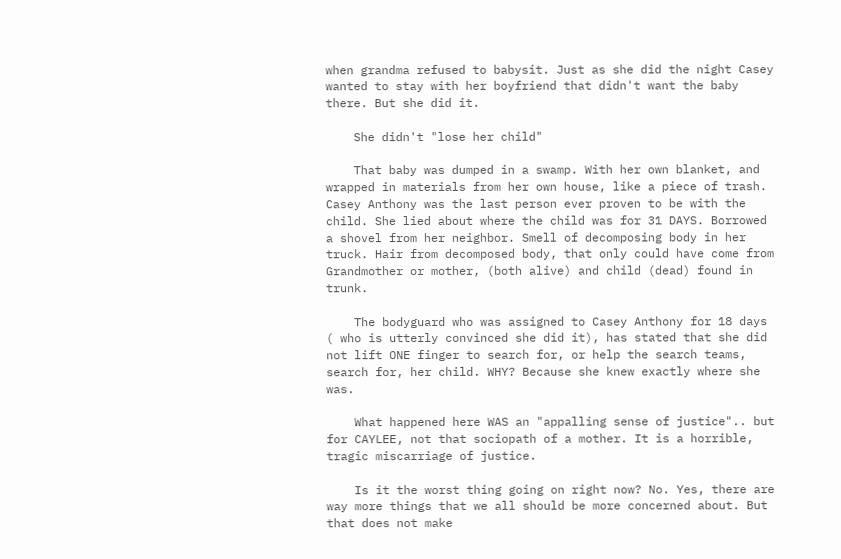when grandma refused to babysit. Just as she did the night Casey wanted to stay with her boyfriend that didn't want the baby there. But she did it.

    She didn't "lose her child"

    That baby was dumped in a swamp. With her own blanket, and wrapped in materials from her own house, like a piece of trash. Casey Anthony was the last person ever proven to be with the child. She lied about where the child was for 31 DAYS. Borrowed a shovel from her neighbor. Smell of decomposing body in her truck. Hair from decomposed body, that only could have come from Grandmother or mother, (both alive) and child (dead) found in trunk.

    The bodyguard who was assigned to Casey Anthony for 18 days ( who is utterly convinced she did it), has stated that she did not lift ONE finger to search for, or help the search teams, search for, her child. WHY? Because she knew exactly where she was.

    What happened here WAS an "appalling sense of justice".. but for CAYLEE, not that sociopath of a mother. It is a horrible, tragic miscarriage of justice.

    Is it the worst thing going on right now? No. Yes, there are way more things that we all should be more concerned about. But that does not make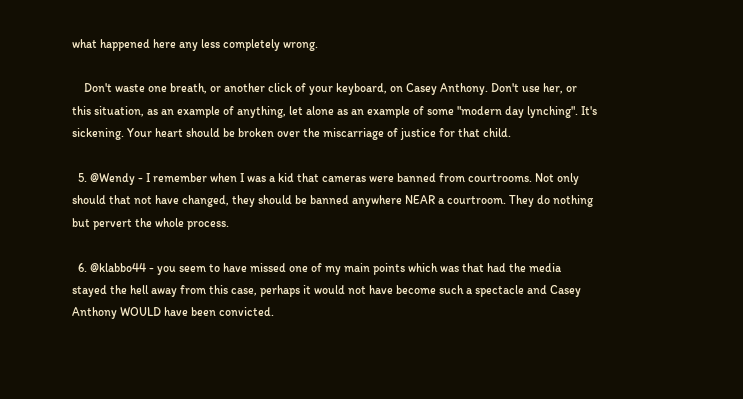what happened here any less completely wrong.

    Don't waste one breath, or another click of your keyboard, on Casey Anthony. Don't use her, or this situation, as an example of anything, let alone as an example of some "modern day lynching". It's sickening. Your heart should be broken over the miscarriage of justice for that child.

  5. @Wendy - I remember when I was a kid that cameras were banned from courtrooms. Not only should that not have changed, they should be banned anywhere NEAR a courtroom. They do nothing but pervert the whole process.

  6. @klabbo44 - you seem to have missed one of my main points which was that had the media stayed the hell away from this case, perhaps it would not have become such a spectacle and Casey Anthony WOULD have been convicted.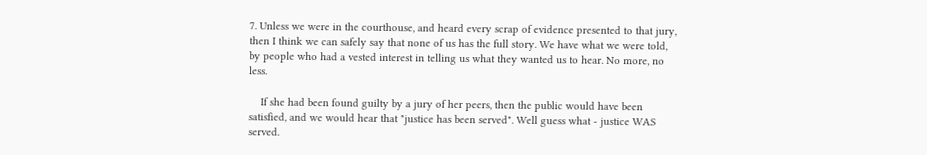7. Unless we were in the courthouse, and heard every scrap of evidence presented to that jury, then I think we can safely say that none of us has the full story. We have what we were told, by people who had a vested interest in telling us what they wanted us to hear. No more, no less.

    If she had been found guilty by a jury of her peers, then the public would have been satisfied, and we would hear that "justice has been served". Well guess what - justice WAS served.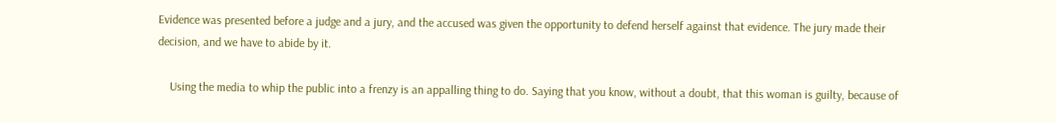Evidence was presented before a judge and a jury, and the accused was given the opportunity to defend herself against that evidence. The jury made their decision, and we have to abide by it.

    Using the media to whip the public into a frenzy is an appalling thing to do. Saying that you know, without a doubt, that this woman is guilty, because of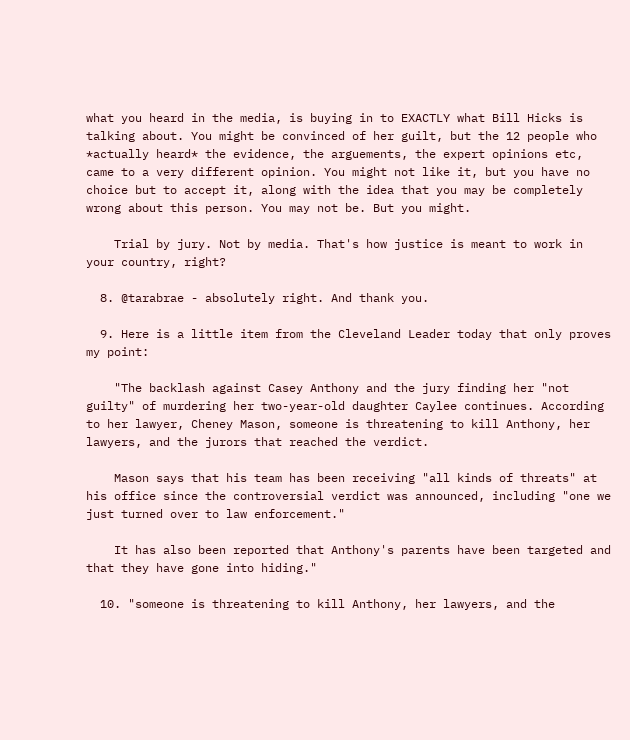what you heard in the media, is buying in to EXACTLY what Bill Hicks is talking about. You might be convinced of her guilt, but the 12 people who *actually heard* the evidence, the arguements, the expert opinions etc, came to a very different opinion. You might not like it, but you have no choice but to accept it, along with the idea that you may be completely wrong about this person. You may not be. But you might.

    Trial by jury. Not by media. That's how justice is meant to work in your country, right?

  8. @tarabrae - absolutely right. And thank you.

  9. Here is a little item from the Cleveland Leader today that only proves my point:

    "The backlash against Casey Anthony and the jury finding her "not guilty" of murdering her two-year-old daughter Caylee continues. According to her lawyer, Cheney Mason, someone is threatening to kill Anthony, her lawyers, and the jurors that reached the verdict.

    Mason says that his team has been receiving "all kinds of threats" at his office since the controversial verdict was announced, including "one we just turned over to law enforcement."

    It has also been reported that Anthony's parents have been targeted and that they have gone into hiding."

  10. "someone is threatening to kill Anthony, her lawyers, and the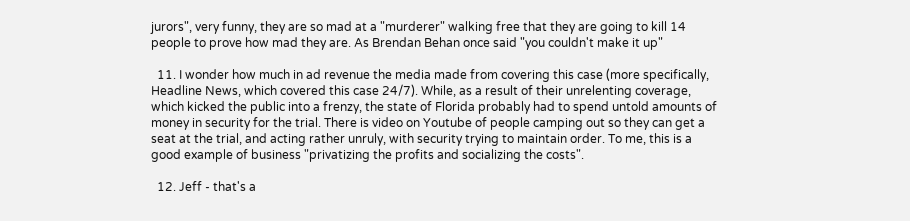jurors", very funny, they are so mad at a "murderer" walking free that they are going to kill 14 people to prove how mad they are. As Brendan Behan once said "you couldn't make it up"

  11. I wonder how much in ad revenue the media made from covering this case (more specifically, Headline News, which covered this case 24/7). While, as a result of their unrelenting coverage, which kicked the public into a frenzy, the state of Florida probably had to spend untold amounts of money in security for the trial. There is video on Youtube of people camping out so they can get a seat at the trial, and acting rather unruly, with security trying to maintain order. To me, this is a good example of business "privatizing the profits and socializing the costs".

  12. Jeff - that's a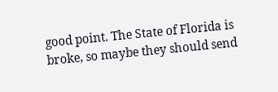good point. The State of Florida is broke, so maybe they should send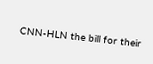CNN-HLN the bill for their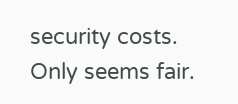security costs. Only seems fair.